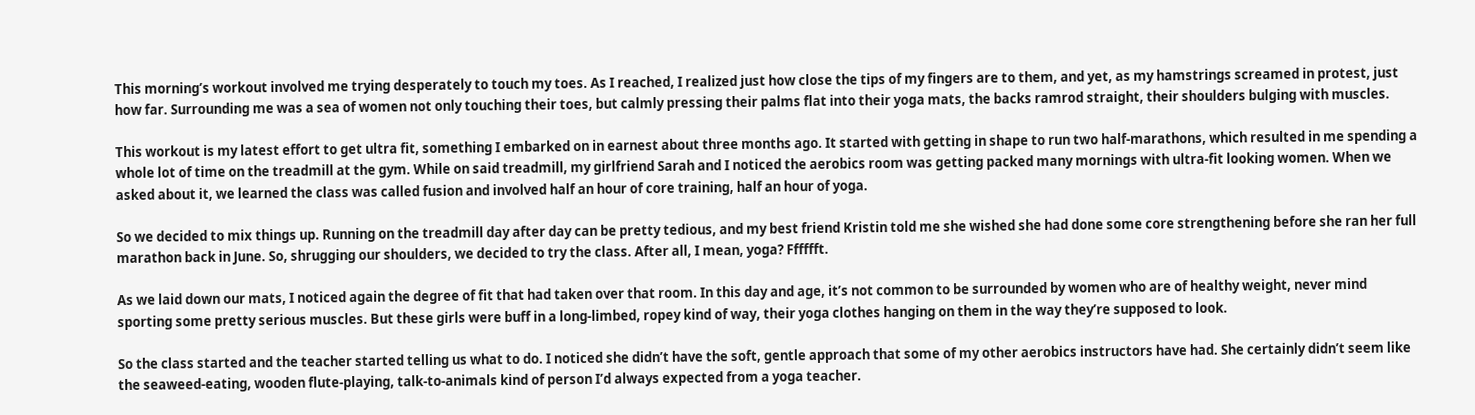This morning’s workout involved me trying desperately to touch my toes. As I reached, I realized just how close the tips of my fingers are to them, and yet, as my hamstrings screamed in protest, just how far. Surrounding me was a sea of women not only touching their toes, but calmly pressing their palms flat into their yoga mats, the backs ramrod straight, their shoulders bulging with muscles.

This workout is my latest effort to get ultra fit, something I embarked on in earnest about three months ago. It started with getting in shape to run two half-marathons, which resulted in me spending a whole lot of time on the treadmill at the gym. While on said treadmill, my girlfriend Sarah and I noticed the aerobics room was getting packed many mornings with ultra-fit looking women. When we asked about it, we learned the class was called fusion and involved half an hour of core training, half an hour of yoga.

So we decided to mix things up. Running on the treadmill day after day can be pretty tedious, and my best friend Kristin told me she wished she had done some core strengthening before she ran her full marathon back in June. So, shrugging our shoulders, we decided to try the class. After all, I mean, yoga? Fffffft.

As we laid down our mats, I noticed again the degree of fit that had taken over that room. In this day and age, it’s not common to be surrounded by women who are of healthy weight, never mind sporting some pretty serious muscles. But these girls were buff in a long-limbed, ropey kind of way, their yoga clothes hanging on them in the way they’re supposed to look.

So the class started and the teacher started telling us what to do. I noticed she didn’t have the soft, gentle approach that some of my other aerobics instructors have had. She certainly didn’t seem like the seaweed-eating, wooden flute-playing, talk-to-animals kind of person I’d always expected from a yoga teacher.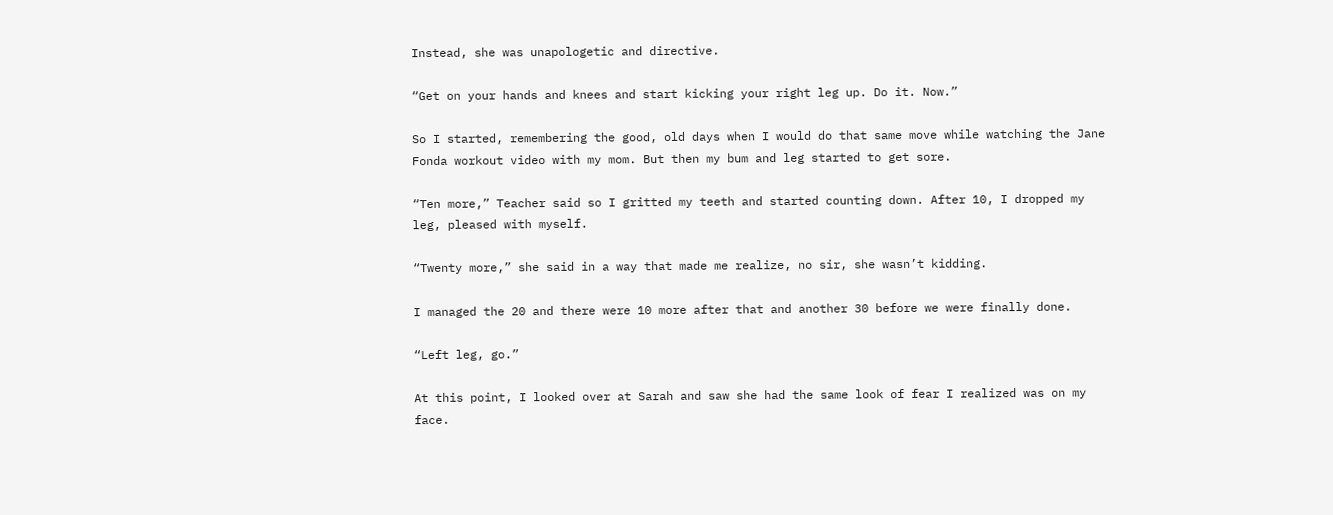Instead, she was unapologetic and directive.

“Get on your hands and knees and start kicking your right leg up. Do it. Now.”

So I started, remembering the good, old days when I would do that same move while watching the Jane Fonda workout video with my mom. But then my bum and leg started to get sore.

“Ten more,” Teacher said so I gritted my teeth and started counting down. After 10, I dropped my leg, pleased with myself.

“Twenty more,” she said in a way that made me realize, no sir, she wasn’t kidding.

I managed the 20 and there were 10 more after that and another 30 before we were finally done.

“Left leg, go.”

At this point, I looked over at Sarah and saw she had the same look of fear I realized was on my face.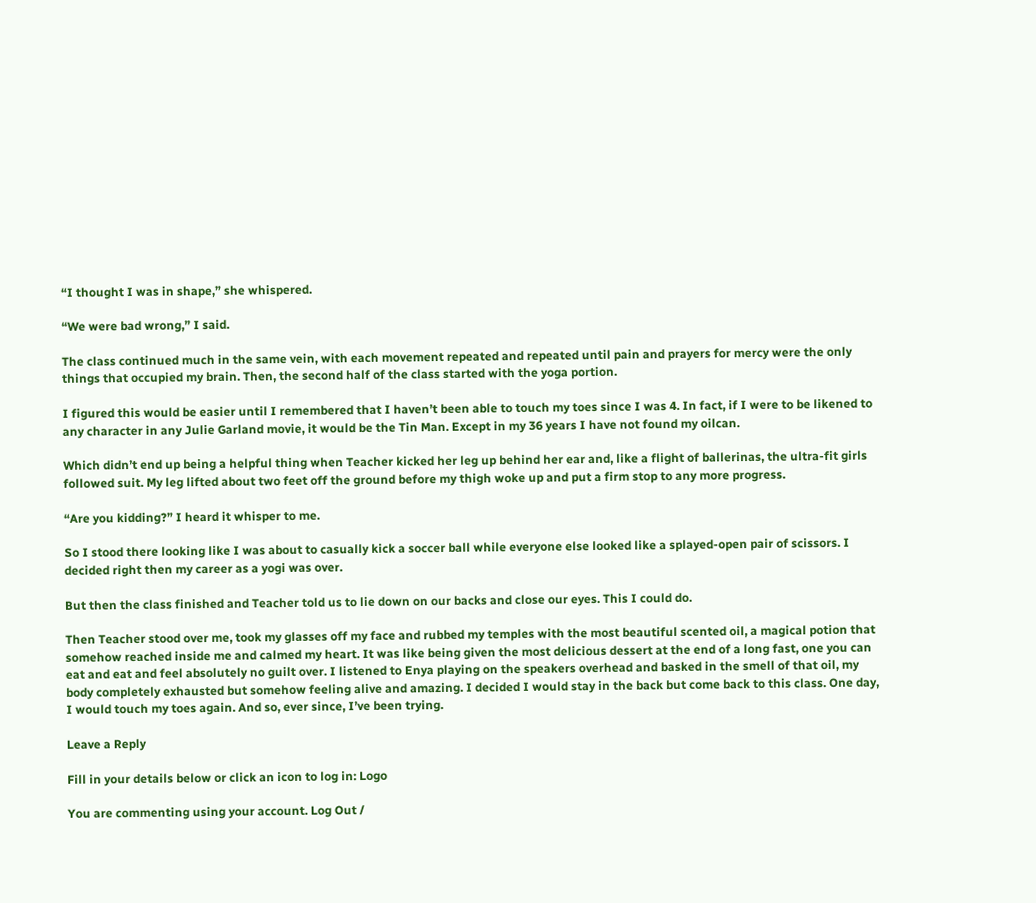“I thought I was in shape,” she whispered.

“We were bad wrong,” I said.

The class continued much in the same vein, with each movement repeated and repeated until pain and prayers for mercy were the only things that occupied my brain. Then, the second half of the class started with the yoga portion.

I figured this would be easier until I remembered that I haven’t been able to touch my toes since I was 4. In fact, if I were to be likened to any character in any Julie Garland movie, it would be the Tin Man. Except in my 36 years I have not found my oilcan.

Which didn’t end up being a helpful thing when Teacher kicked her leg up behind her ear and, like a flight of ballerinas, the ultra-fit girls followed suit. My leg lifted about two feet off the ground before my thigh woke up and put a firm stop to any more progress.

“Are you kidding?” I heard it whisper to me.

So I stood there looking like I was about to casually kick a soccer ball while everyone else looked like a splayed-open pair of scissors. I decided right then my career as a yogi was over.

But then the class finished and Teacher told us to lie down on our backs and close our eyes. This I could do.

Then Teacher stood over me, took my glasses off my face and rubbed my temples with the most beautiful scented oil, a magical potion that somehow reached inside me and calmed my heart. It was like being given the most delicious dessert at the end of a long fast, one you can eat and eat and feel absolutely no guilt over. I listened to Enya playing on the speakers overhead and basked in the smell of that oil, my body completely exhausted but somehow feeling alive and amazing. I decided I would stay in the back but come back to this class. One day, I would touch my toes again. And so, ever since, I’ve been trying.

Leave a Reply

Fill in your details below or click an icon to log in: Logo

You are commenting using your account. Log Out /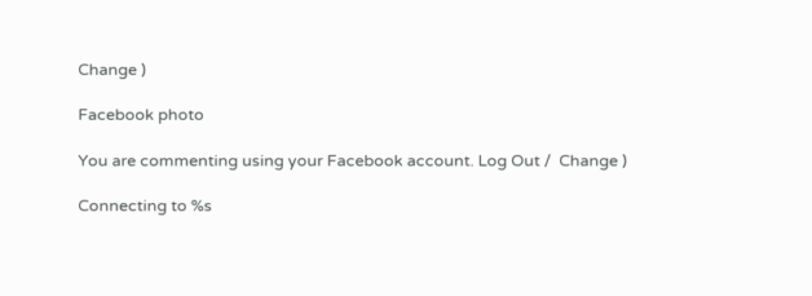Change )

Facebook photo

You are commenting using your Facebook account. Log Out /  Change )

Connecting to %s